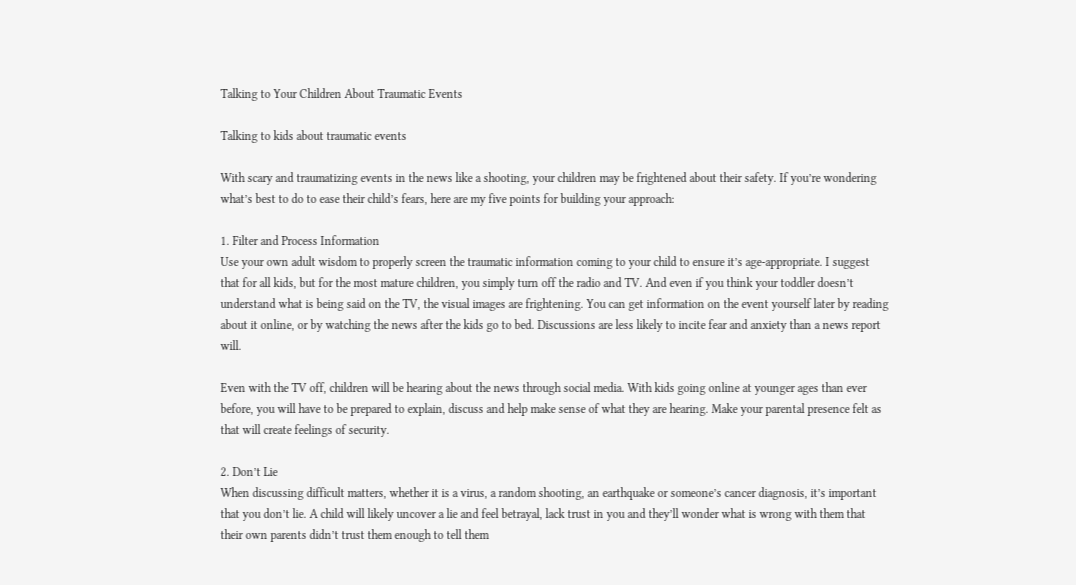Talking to Your Children About Traumatic Events

Talking to kids about traumatic events

With scary and traumatizing events in the news like a shooting, your children may be frightened about their safety. If you’re wondering what’s best to do to ease their child’s fears, here are my five points for building your approach:

1. Filter and Process Information
Use your own adult wisdom to properly screen the traumatic information coming to your child to ensure it’s age-appropriate. I suggest that for all kids, but for the most mature children, you simply turn off the radio and TV. And even if you think your toddler doesn’t understand what is being said on the TV, the visual images are frightening. You can get information on the event yourself later by reading about it online, or by watching the news after the kids go to bed. Discussions are less likely to incite fear and anxiety than a news report will.

Even with the TV off, children will be hearing about the news through social media. With kids going online at younger ages than ever before, you will have to be prepared to explain, discuss and help make sense of what they are hearing. Make your parental presence felt as that will create feelings of security.

2. Don’t Lie
When discussing difficult matters, whether it is a virus, a random shooting, an earthquake or someone’s cancer diagnosis, it’s important that you don’t lie. A child will likely uncover a lie and feel betrayal, lack trust in you and they’ll wonder what is wrong with them that their own parents didn’t trust them enough to tell them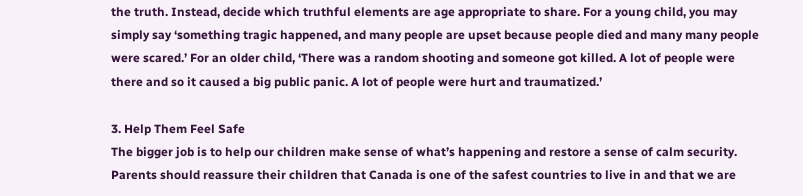the truth. Instead, decide which truthful elements are age appropriate to share. For a young child, you may simply say ‘something tragic happened, and many people are upset because people died and many many people were scared.’ For an older child, ‘There was a random shooting and someone got killed. A lot of people were there and so it caused a big public panic. A lot of people were hurt and traumatized.’

3. Help Them Feel Safe
The bigger job is to help our children make sense of what’s happening and restore a sense of calm security. Parents should reassure their children that Canada is one of the safest countries to live in and that we are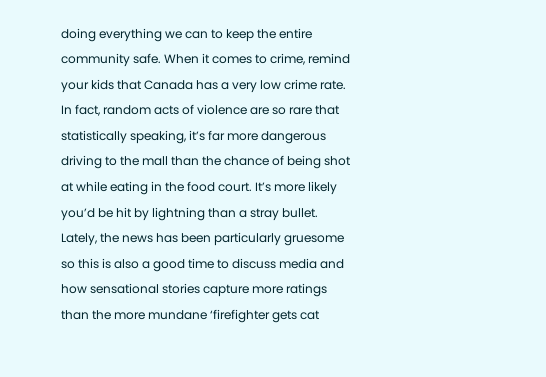doing everything we can to keep the entire community safe. When it comes to crime, remind your kids that Canada has a very low crime rate. In fact, random acts of violence are so rare that statistically speaking, it’s far more dangerous driving to the mall than the chance of being shot at while eating in the food court. It’s more likely you’d be hit by lightning than a stray bullet. Lately, the news has been particularly gruesome so this is also a good time to discuss media and how sensational stories capture more ratings than the more mundane ‘firefighter gets cat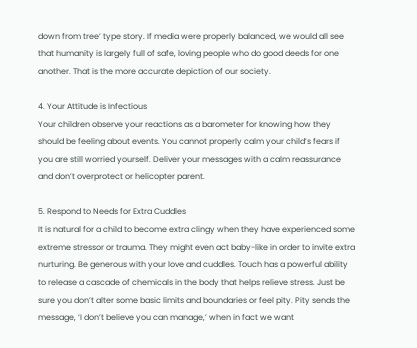down from tree’ type story. If media were properly balanced, we would all see that humanity is largely full of safe, loving people who do good deeds for one another. That is the more accurate depiction of our society.

4. Your Attitude is Infectious
Your children observe your reactions as a barometer for knowing how they should be feeling about events. You cannot properly calm your child’s fears if you are still worried yourself. Deliver your messages with a calm reassurance and don’t overprotect or helicopter parent.

5. Respond to Needs for Extra Cuddles
It is natural for a child to become extra clingy when they have experienced some extreme stressor or trauma. They might even act baby-like in order to invite extra nurturing. Be generous with your love and cuddles. Touch has a powerful ability to release a cascade of chemicals in the body that helps relieve stress. Just be sure you don’t alter some basic limits and boundaries or feel pity. Pity sends the message, ‘I don’t believe you can manage,’ when in fact we want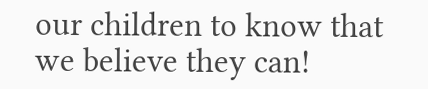our children to know that we believe they can!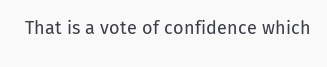That is a vote of confidence which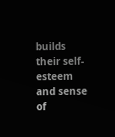builds their self-esteem and sense of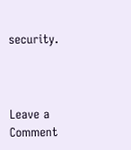security.



Leave a Comment